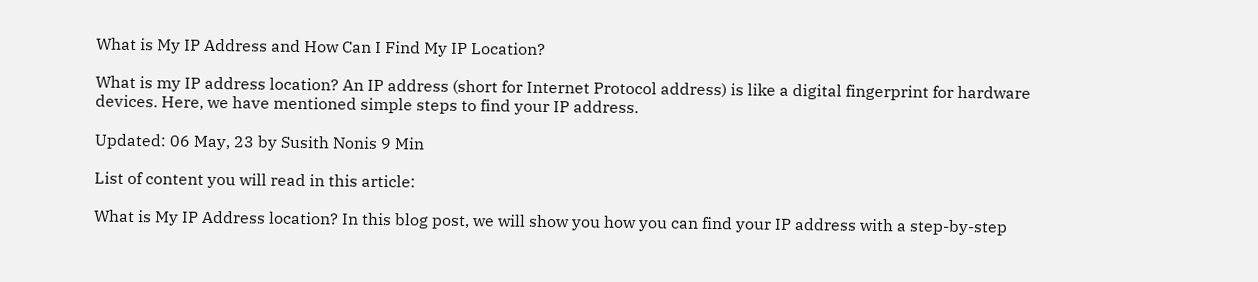What is My IP Address and How Can I Find My IP Location?

What is my IP address location? An IP address (short for Internet Protocol address) is like a digital fingerprint for hardware devices. Here, we have mentioned simple steps to find your IP address.

Updated: 06 May, 23 by Susith Nonis 9 Min

List of content you will read in this article:

What is My IP Address location? In this blog post, we will show you how you can find your IP address with a step-by-step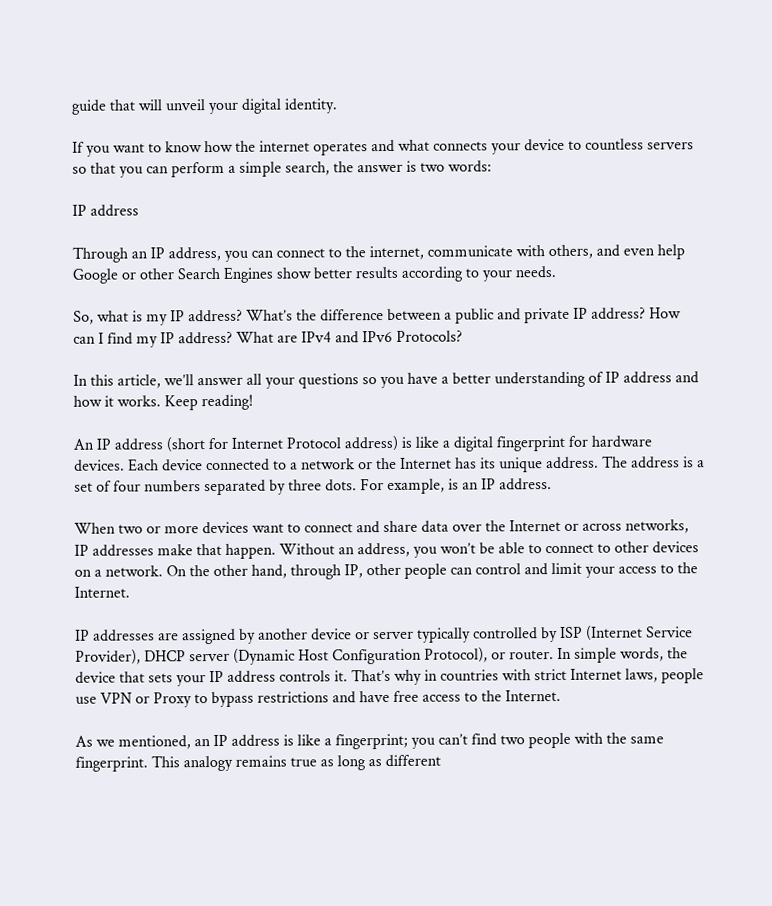guide that will unveil your digital identity.

If you want to know how the internet operates and what connects your device to countless servers so that you can perform a simple search, the answer is two words:

IP address

Through an IP address, you can connect to the internet, communicate with others, and even help Google or other Search Engines show better results according to your needs.

So, what is my IP address? What’s the difference between a public and private IP address? How can I find my IP address? What are IPv4 and IPv6 Protocols?

In this article, we’ll answer all your questions so you have a better understanding of IP address and how it works. Keep reading!

An IP address (short for Internet Protocol address) is like a digital fingerprint for hardware devices. Each device connected to a network or the Internet has its unique address. The address is a set of four numbers separated by three dots. For example, is an IP address.

When two or more devices want to connect and share data over the Internet or across networks, IP addresses make that happen. Without an address, you won’t be able to connect to other devices on a network. On the other hand, through IP, other people can control and limit your access to the Internet.

IP addresses are assigned by another device or server typically controlled by ISP (Internet Service Provider), DHCP server (Dynamic Host Configuration Protocol), or router. In simple words, the device that sets your IP address controls it. That’s why in countries with strict Internet laws, people use VPN or Proxy to bypass restrictions and have free access to the Internet.

As we mentioned, an IP address is like a fingerprint; you can’t find two people with the same fingerprint. This analogy remains true as long as different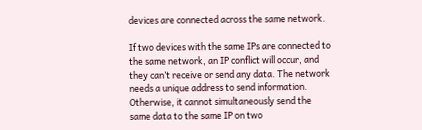devices are connected across the same network.

If two devices with the same IPs are connected to the same network, an IP conflict will occur, and they can’t receive or send any data. The network needs a unique address to send information. Otherwise, it cannot simultaneously send the same data to the same IP on two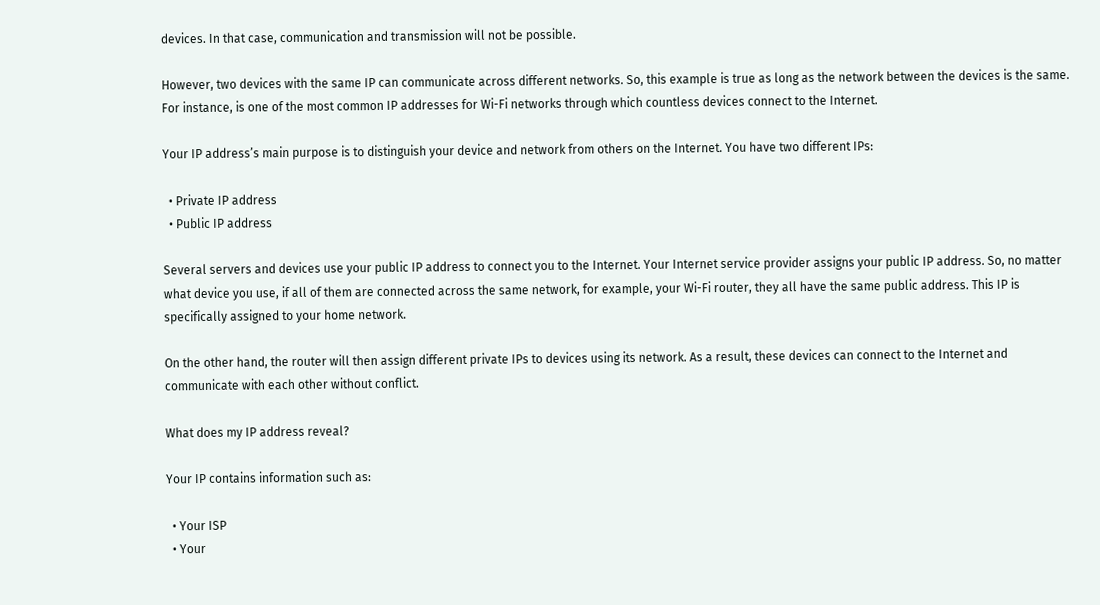devices. In that case, communication and transmission will not be possible.

However, two devices with the same IP can communicate across different networks. So, this example is true as long as the network between the devices is the same. For instance, is one of the most common IP addresses for Wi-Fi networks through which countless devices connect to the Internet.

Your IP address’s main purpose is to distinguish your device and network from others on the Internet. You have two different IPs:

  • Private IP address
  • Public IP address

Several servers and devices use your public IP address to connect you to the Internet. Your Internet service provider assigns your public IP address. So, no matter what device you use, if all of them are connected across the same network, for example, your Wi-Fi router, they all have the same public address. This IP is specifically assigned to your home network.

On the other hand, the router will then assign different private IPs to devices using its network. As a result, these devices can connect to the Internet and communicate with each other without conflict.

What does my IP address reveal?

Your IP contains information such as:

  • Your ISP
  • Your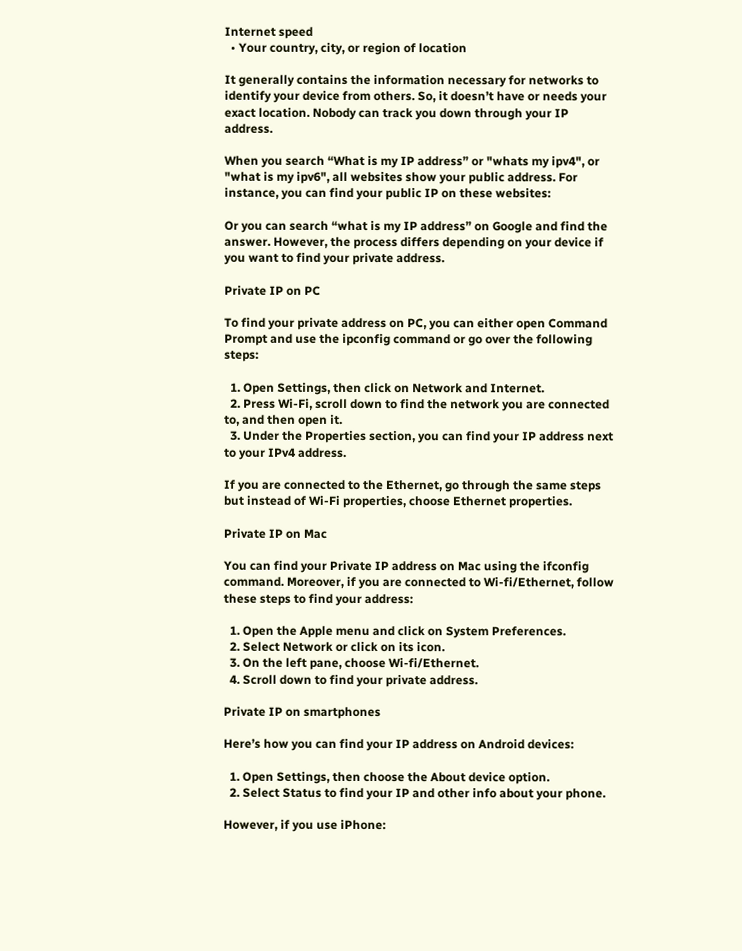Internet speed
  • Your country, city, or region of location

It generally contains the information necessary for networks to identify your device from others. So, it doesn’t have or needs your exact location. Nobody can track you down through your IP address.

When you search “What is my IP address” or "whats my ipv4", or "what is my ipv6", all websites show your public address. For instance, you can find your public IP on these websites:

Or you can search “what is my IP address” on Google and find the answer. However, the process differs depending on your device if you want to find your private address.

Private IP on PC

To find your private address on PC, you can either open Command Prompt and use the ipconfig command or go over the following steps:

  1. Open Settings, then click on Network and Internet.
  2. Press Wi-Fi, scroll down to find the network you are connected to, and then open it.
  3. Under the Properties section, you can find your IP address next to your IPv4 address.

If you are connected to the Ethernet, go through the same steps but instead of Wi-Fi properties, choose Ethernet properties.

Private IP on Mac

You can find your Private IP address on Mac using the ifconfig command. Moreover, if you are connected to Wi-fi/Ethernet, follow these steps to find your address:

  1. Open the Apple menu and click on System Preferences.
  2. Select Network or click on its icon.
  3. On the left pane, choose Wi-fi/Ethernet.
  4. Scroll down to find your private address.

Private IP on smartphones

Here’s how you can find your IP address on Android devices:

  1. Open Settings, then choose the About device option.
  2. Select Status to find your IP and other info about your phone.

However, if you use iPhone: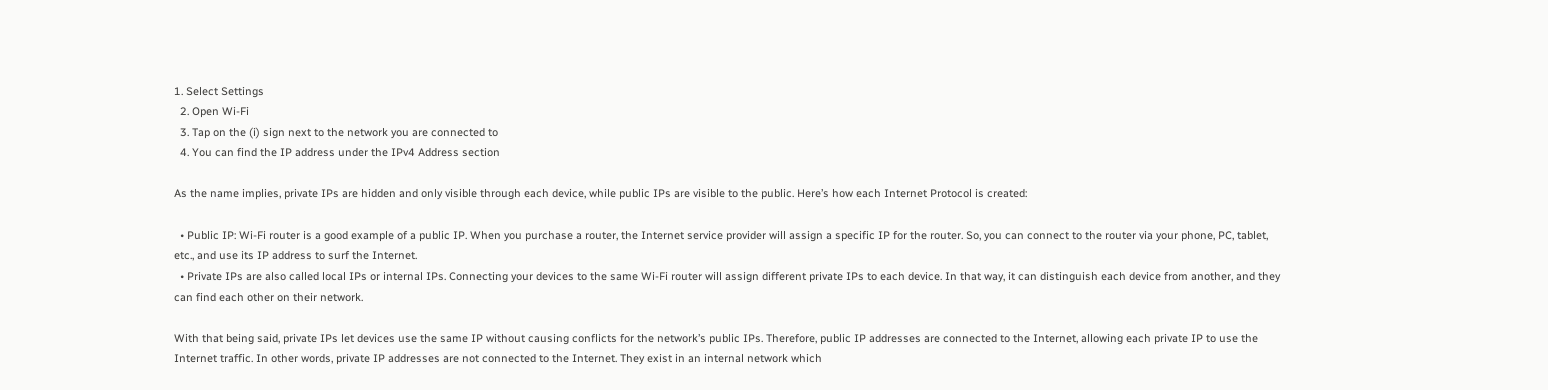1. Select Settings
  2. Open Wi-Fi
  3. Tap on the (i) sign next to the network you are connected to
  4. You can find the IP address under the IPv4 Address section

As the name implies, private IPs are hidden and only visible through each device, while public IPs are visible to the public. Here’s how each Internet Protocol is created:

  • Public IP: Wi-Fi router is a good example of a public IP. When you purchase a router, the Internet service provider will assign a specific IP for the router. So, you can connect to the router via your phone, PC, tablet, etc., and use its IP address to surf the Internet.
  • Private IPs are also called local IPs or internal IPs. Connecting your devices to the same Wi-Fi router will assign different private IPs to each device. In that way, it can distinguish each device from another, and they can find each other on their network.

With that being said, private IPs let devices use the same IP without causing conflicts for the network’s public IPs. Therefore, public IP addresses are connected to the Internet, allowing each private IP to use the Internet traffic. In other words, private IP addresses are not connected to the Internet. They exist in an internal network which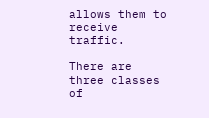allows them to receive traffic.

There are three classes of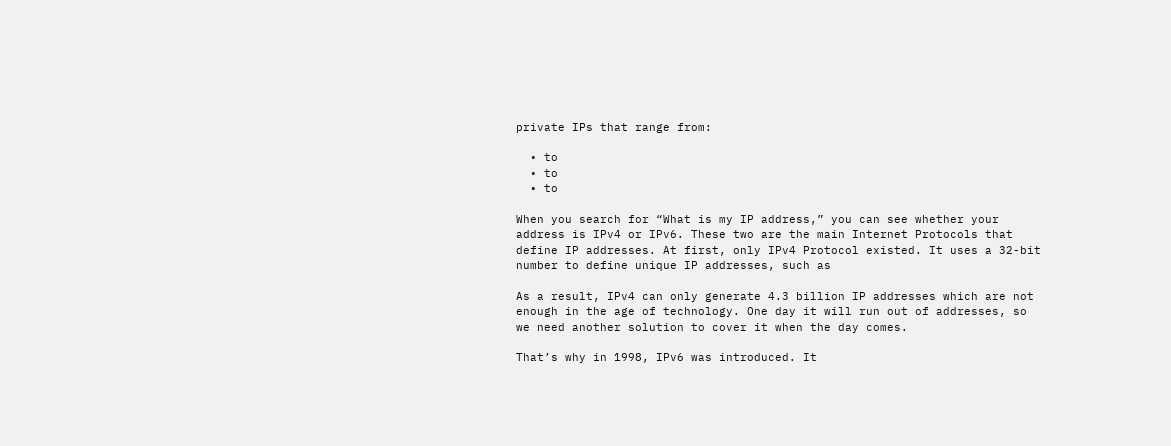private IPs that range from:

  • to
  • to
  • to

When you search for “What is my IP address,” you can see whether your address is IPv4 or IPv6. These two are the main Internet Protocols that define IP addresses. At first, only IPv4 Protocol existed. It uses a 32-bit number to define unique IP addresses, such as

As a result, IPv4 can only generate 4.3 billion IP addresses which are not enough in the age of technology. One day it will run out of addresses, so we need another solution to cover it when the day comes.

That’s why in 1998, IPv6 was introduced. It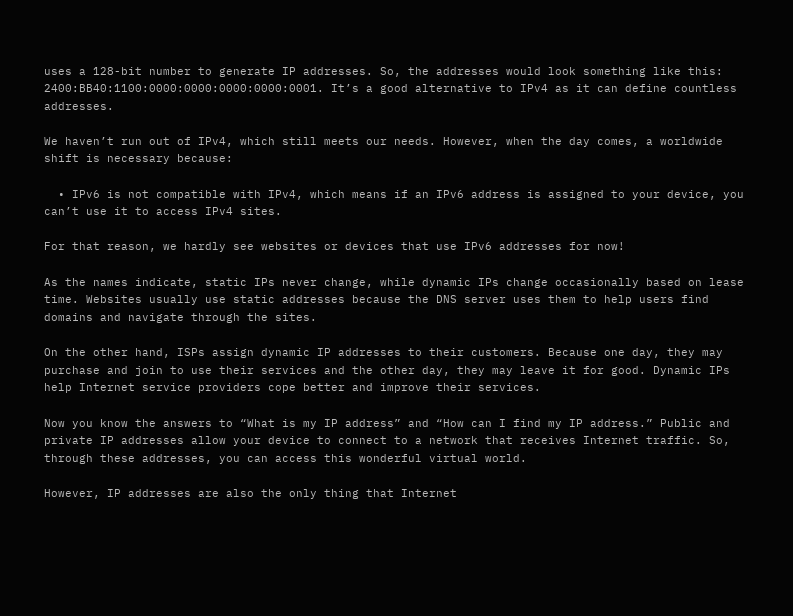uses a 128-bit number to generate IP addresses. So, the addresses would look something like this: 2400:BB40:1100:0000:0000:0000:0000:0001. It’s a good alternative to IPv4 as it can define countless addresses.

We haven’t run out of IPv4, which still meets our needs. However, when the day comes, a worldwide shift is necessary because:

  • IPv6 is not compatible with IPv4, which means if an IPv6 address is assigned to your device, you can’t use it to access IPv4 sites.

For that reason, we hardly see websites or devices that use IPv6 addresses for now!

As the names indicate, static IPs never change, while dynamic IPs change occasionally based on lease time. Websites usually use static addresses because the DNS server uses them to help users find domains and navigate through the sites.

On the other hand, ISPs assign dynamic IP addresses to their customers. Because one day, they may purchase and join to use their services and the other day, they may leave it for good. Dynamic IPs help Internet service providers cope better and improve their services.

Now you know the answers to “What is my IP address” and “How can I find my IP address.” Public and private IP addresses allow your device to connect to a network that receives Internet traffic. So, through these addresses, you can access this wonderful virtual world.

However, IP addresses are also the only thing that Internet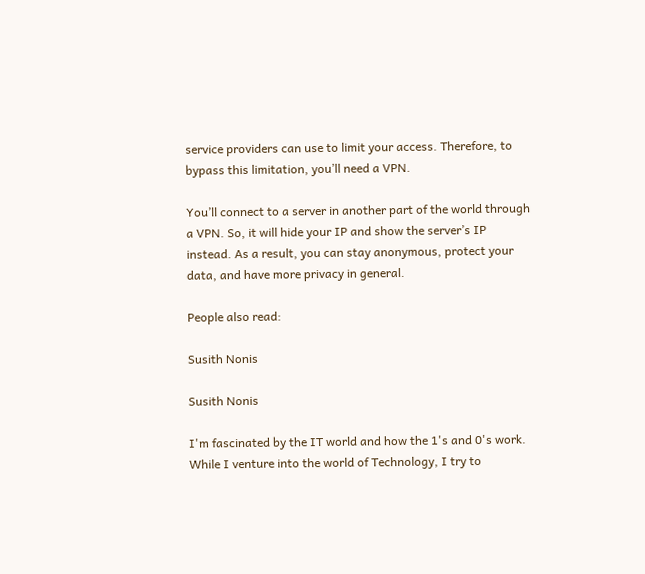service providers can use to limit your access. Therefore, to bypass this limitation, you’ll need a VPN.

You’ll connect to a server in another part of the world through a VPN. So, it will hide your IP and show the server’s IP instead. As a result, you can stay anonymous, protect your data, and have more privacy in general.

People also read:

Susith Nonis

Susith Nonis

I'm fascinated by the IT world and how the 1's and 0's work. While I venture into the world of Technology, I try to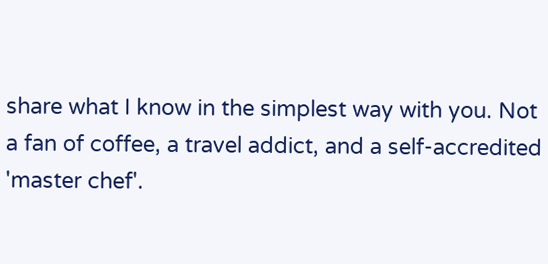share what I know in the simplest way with you. Not a fan of coffee, a travel addict, and a self-accredited 'master chef'.